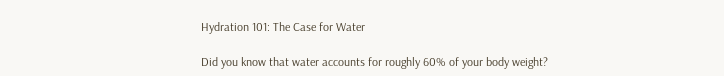Hydration 101: The Case for Water

Did you know that water accounts for roughly 60% of your body weight?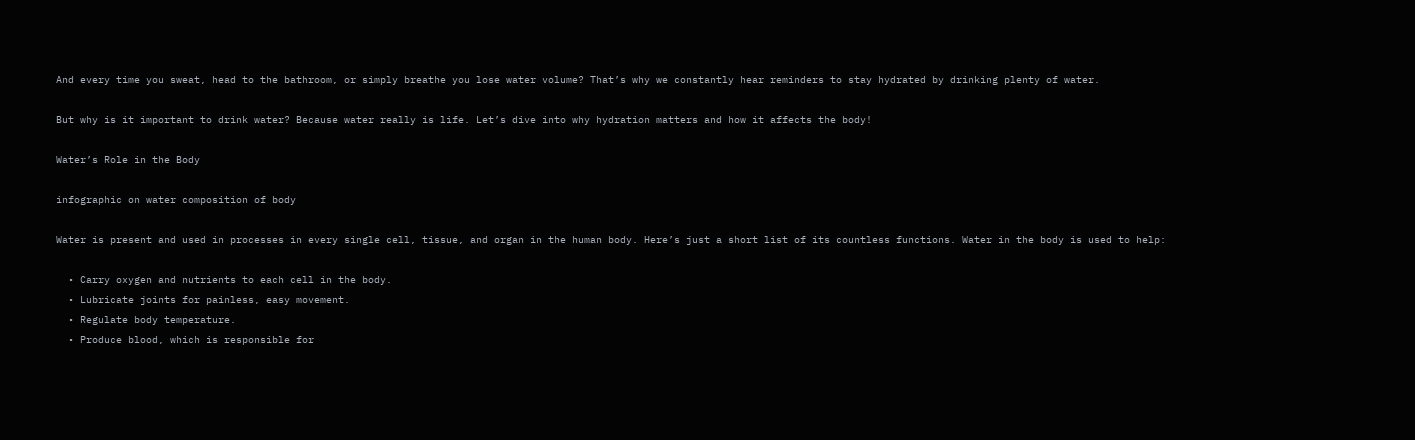And every time you sweat, head to the bathroom, or simply breathe you lose water volume? That’s why we constantly hear reminders to stay hydrated by drinking plenty of water.

But why is it important to drink water? Because water really is life. Let’s dive into why hydration matters and how it affects the body!

Water’s Role in the Body

infographic on water composition of body

Water is present and used in processes in every single cell, tissue, and organ in the human body. Here’s just a short list of its countless functions. Water in the body is used to help:

  • Carry oxygen and nutrients to each cell in the body.
  • Lubricate joints for painless, easy movement.
  • Regulate body temperature.
  • Produce blood, which is responsible for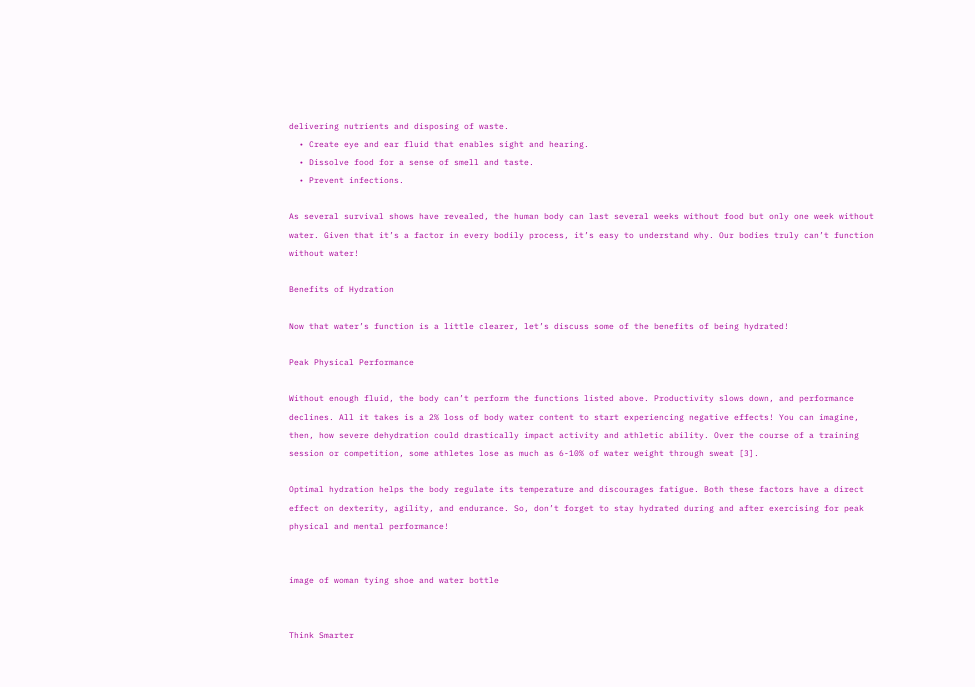delivering nutrients and disposing of waste.
  • Create eye and ear fluid that enables sight and hearing.
  • Dissolve food for a sense of smell and taste.
  • Prevent infections.

As several survival shows have revealed, the human body can last several weeks without food but only one week without water. Given that it’s a factor in every bodily process, it’s easy to understand why. Our bodies truly can’t function without water!

Benefits of Hydration

Now that water’s function is a little clearer, let’s discuss some of the benefits of being hydrated!

Peak Physical Performance

Without enough fluid, the body can’t perform the functions listed above. Productivity slows down, and performance declines. All it takes is a 2% loss of body water content to start experiencing negative effects! You can imagine, then, how severe dehydration could drastically impact activity and athletic ability. Over the course of a training session or competition, some athletes lose as much as 6-10% of water weight through sweat [3].

Optimal hydration helps the body regulate its temperature and discourages fatigue. Both these factors have a direct effect on dexterity, agility, and endurance. So, don’t forget to stay hydrated during and after exercising for peak physical and mental performance!


image of woman tying shoe and water bottle


Think Smarter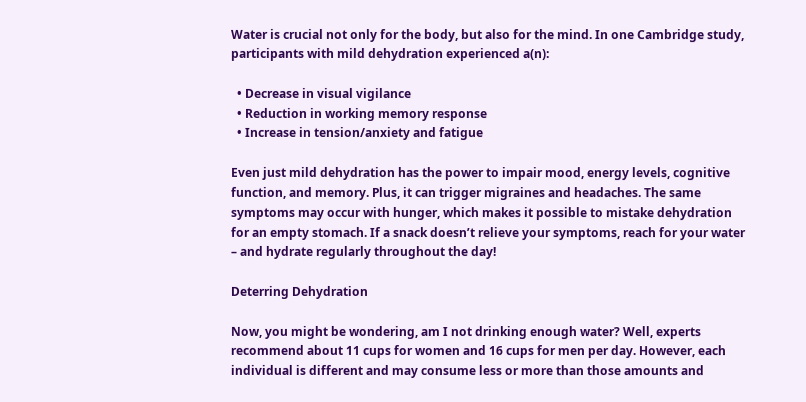Water is crucial not only for the body, but also for the mind. In one Cambridge study, participants with mild dehydration experienced a(n):

  • Decrease in visual vigilance
  • Reduction in working memory response
  • Increase in tension/anxiety and fatigue

Even just mild dehydration has the power to impair mood, energy levels, cognitive function, and memory. Plus, it can trigger migraines and headaches. The same symptoms may occur with hunger, which makes it possible to mistake dehydration for an empty stomach. If a snack doesn’t relieve your symptoms, reach for your water – and hydrate regularly throughout the day!

Deterring Dehydration

Now, you might be wondering, am I not drinking enough water? Well, experts recommend about 11 cups for women and 16 cups for men per day. However, each individual is different and may consume less or more than those amounts and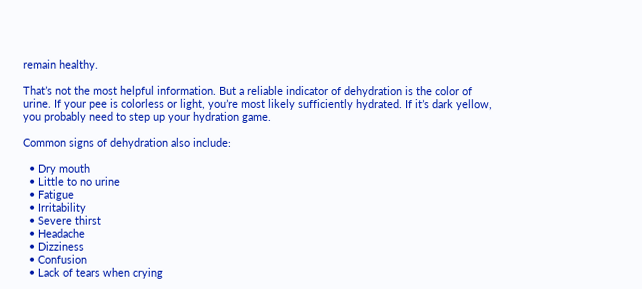remain healthy.

That’s not the most helpful information. But a reliable indicator of dehydration is the color of urine. If your pee is colorless or light, you’re most likely sufficiently hydrated. If it’s dark yellow, you probably need to step up your hydration game.

Common signs of dehydration also include:

  • Dry mouth
  • Little to no urine
  • Fatigue
  • Irritability
  • Severe thirst
  • Headache
  • Dizziness
  • Confusion
  • Lack of tears when crying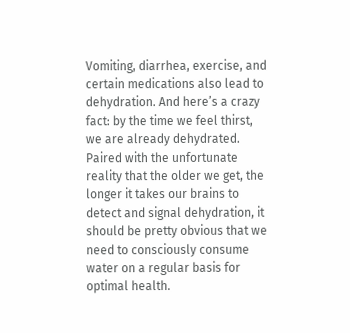Vomiting, diarrhea, exercise, and certain medications also lead to dehydration. And here’s a crazy fact: by the time we feel thirst, we are already dehydrated. Paired with the unfortunate reality that the older we get, the longer it takes our brains to detect and signal dehydration, it should be pretty obvious that we need to consciously consume water on a regular basis for optimal health.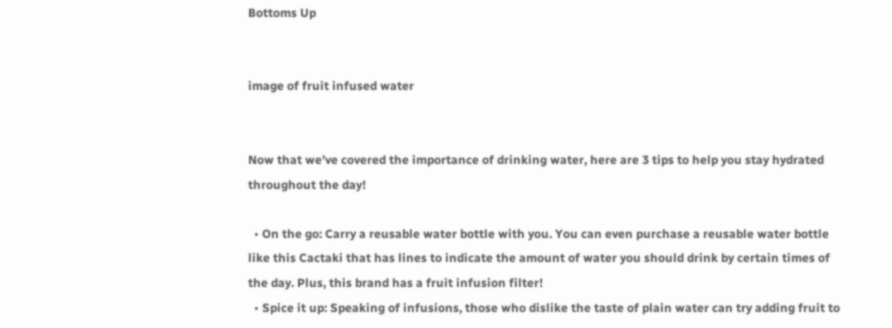Bottoms Up


image of fruit infused water


Now that we’ve covered the importance of drinking water, here are 3 tips to help you stay hydrated throughout the day!

  • On the go: Carry a reusable water bottle with you. You can even purchase a reusable water bottle like this Cactaki that has lines to indicate the amount of water you should drink by certain times of the day. Plus, this brand has a fruit infusion filter!
  • Spice it up: Speaking of infusions, those who dislike the taste of plain water can try adding fruit to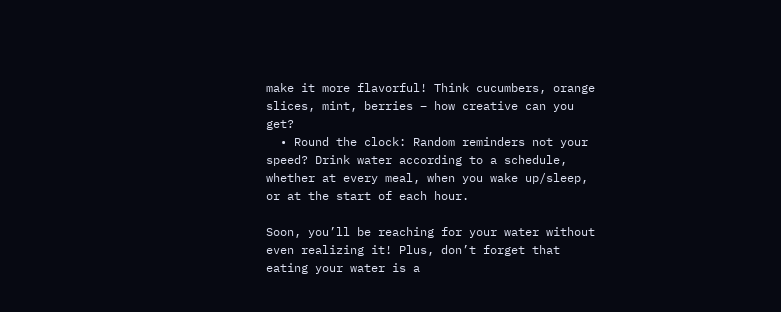make it more flavorful! Think cucumbers, orange slices, mint, berries – how creative can you get?
  • Round the clock: Random reminders not your speed? Drink water according to a schedule, whether at every meal, when you wake up/sleep, or at the start of each hour.

Soon, you’ll be reaching for your water without even realizing it! Plus, don’t forget that eating your water is a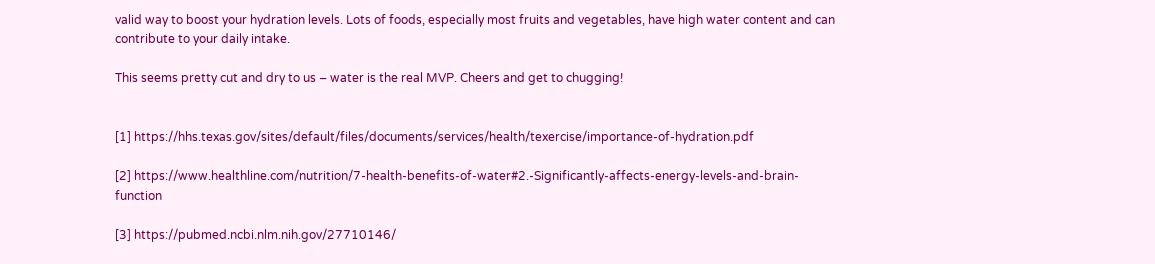valid way to boost your hydration levels. Lots of foods, especially most fruits and vegetables, have high water content and can contribute to your daily intake.

This seems pretty cut and dry to us – water is the real MVP. Cheers and get to chugging!


[1] https://hhs.texas.gov/sites/default/files/documents/services/health/texercise/importance-of-hydration.pdf

[2] https://www.healthline.com/nutrition/7-health-benefits-of-water#2.-Significantly-affects-energy-levels-and-brain-function

[3] https://pubmed.ncbi.nlm.nih.gov/27710146/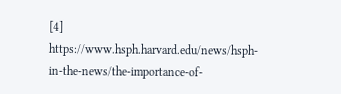[4] https://www.hsph.harvard.edu/news/hsph-in-the-news/the-importance-of-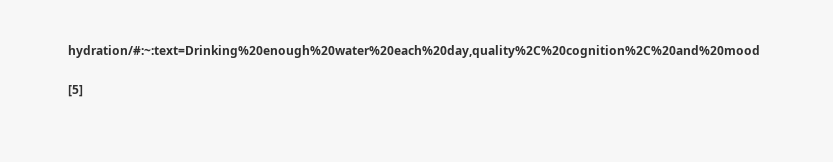hydration/#:~:text=Drinking%20enough%20water%20each%20day,quality%2C%20cognition%2C%20and%20mood

[5]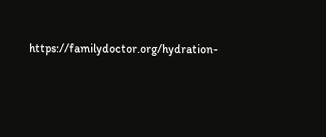https://familydoctor.org/hydration-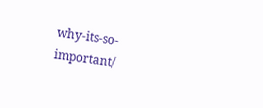why-its-so-important/